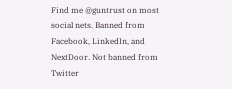Find me @guntrust on most social nets. Banned from Facebook, LinkedIn, and NextDoor. Not banned from Twitter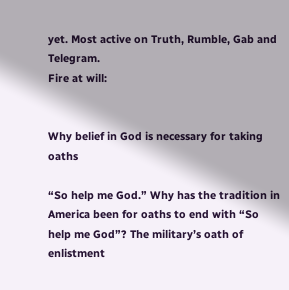yet. Most active on Truth, Rumble, Gab and Telegram.
Fire at will:


Why belief in God is necessary for taking oaths

“So help me God.” Why has the tradition in America been for oaths to end with “So help me God”? The military’s oath of enlistment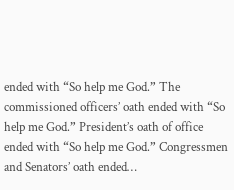ended with “So help me God.” The commissioned officers’ oath ended with “So help me God.” President’s oath of office ended with “So help me God.” Congressmen and Senators’ oath ended…